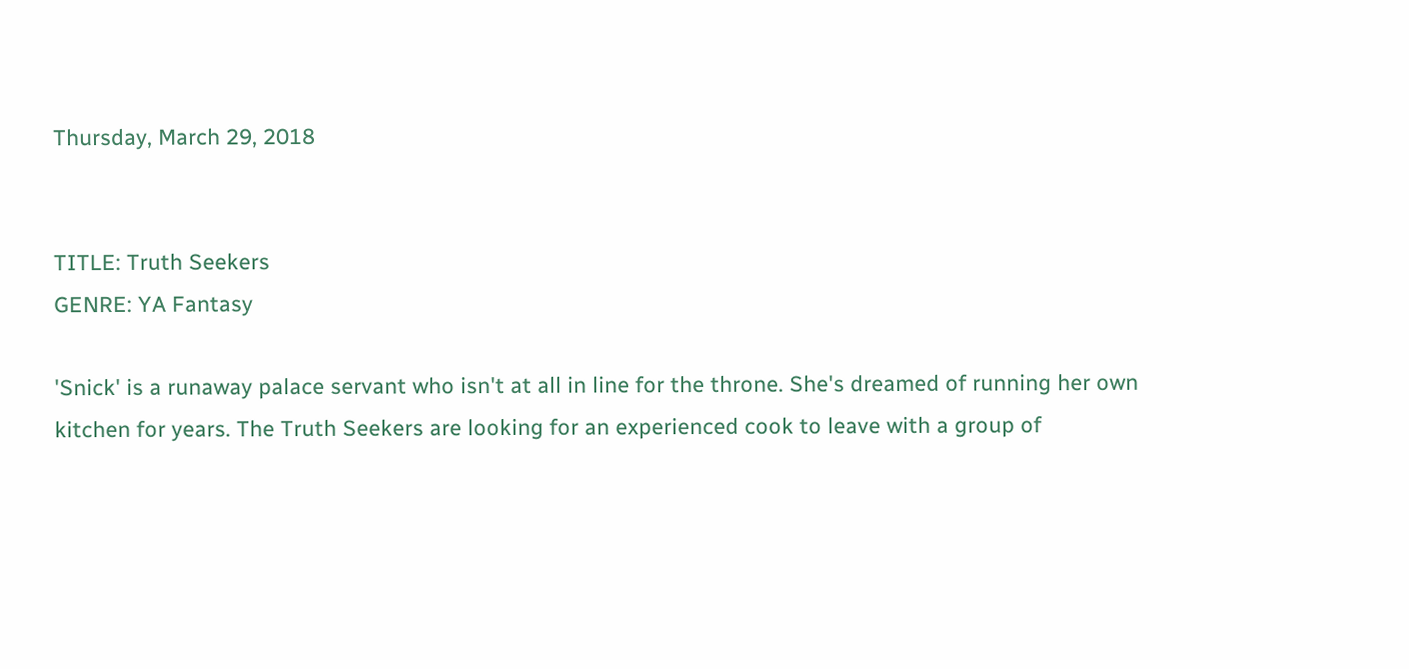Thursday, March 29, 2018


TITLE: Truth Seekers
GENRE: YA Fantasy

'Snick' is a runaway palace servant who isn't at all in line for the throne. She's dreamed of running her own kitchen for years. The Truth Seekers are looking for an experienced cook to leave with a group of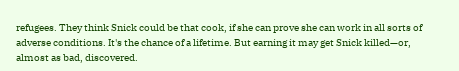refugees. They think Snick could be that cook, if she can prove she can work in all sorts of adverse conditions. It's the chance of a lifetime. But earning it may get Snick killed—or, almost as bad, discovered.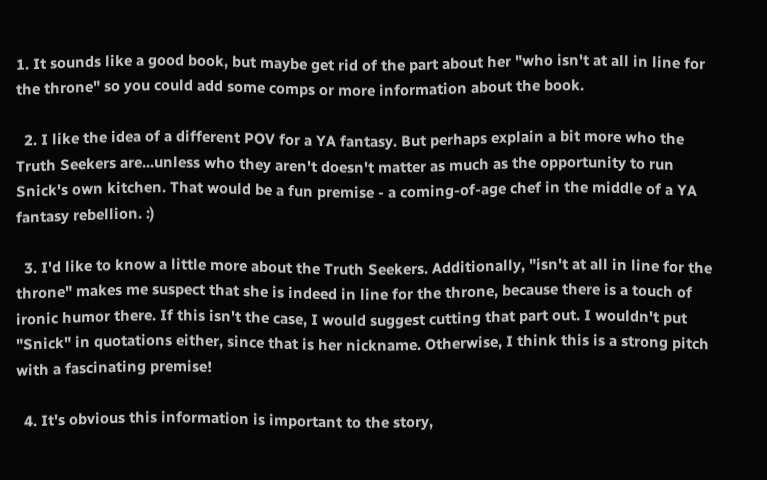1. It sounds like a good book, but maybe get rid of the part about her "who isn't at all in line for the throne" so you could add some comps or more information about the book.

  2. I like the idea of a different POV for a YA fantasy. But perhaps explain a bit more who the Truth Seekers are...unless who they aren't doesn't matter as much as the opportunity to run Snick's own kitchen. That would be a fun premise - a coming-of-age chef in the middle of a YA fantasy rebellion. :)

  3. I'd like to know a little more about the Truth Seekers. Additionally, "isn't at all in line for the throne" makes me suspect that she is indeed in line for the throne, because there is a touch of ironic humor there. If this isn't the case, I would suggest cutting that part out. I wouldn't put "Snick" in quotations either, since that is her nickname. Otherwise, I think this is a strong pitch with a fascinating premise!

  4. It's obvious this information is important to the story,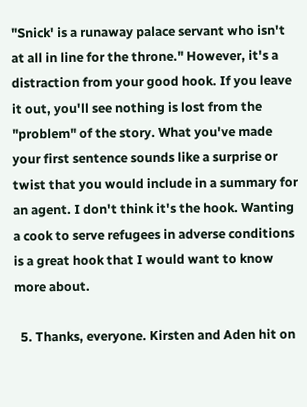"Snick' is a runaway palace servant who isn't at all in line for the throne." However, it's a distraction from your good hook. If you leave it out, you'll see nothing is lost from the "problem" of the story. What you've made your first sentence sounds like a surprise or twist that you would include in a summary for an agent. I don't think it's the hook. Wanting a cook to serve refugees in adverse conditions is a great hook that I would want to know more about.

  5. Thanks, everyone. Kirsten and Aden hit on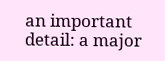an important detail: a major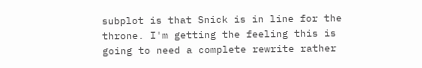subplot is that Snick is in line for the throne. I'm getting the feeling this is going to need a complete rewrite rather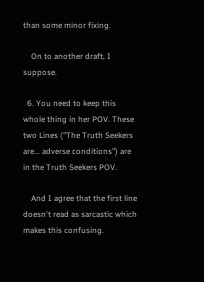than some minor fixing.

    On to another draft, I suppose.

  6. You need to keep this whole thing in her POV. These two Lines ("The Truth Seekers are... adverse conditions") are in the Truth Seekers POV.

    And I agree that the first line doesn't read as sarcastic which makes this confusing.